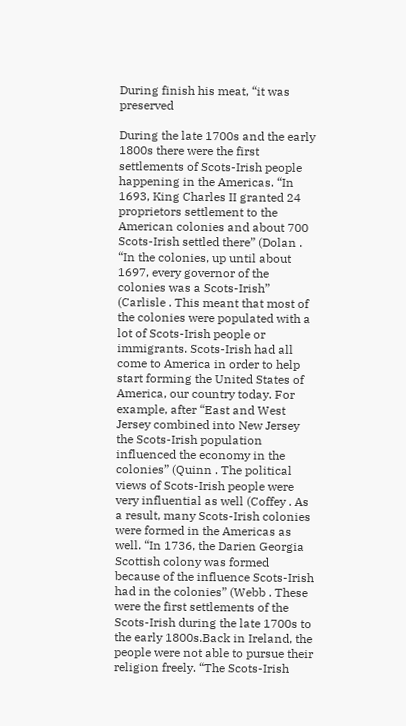During finish his meat, “it was preserved

During the late 1700s and the early 1800s there were the first settlements of Scots-Irish people happening in the Americas. “In 1693, King Charles II granted 24 proprietors settlement to the American colonies and about 700 Scots-Irish settled there” (Dolan . “In the colonies, up until about 1697, every governor of the colonies was a Scots-Irish” (Carlisle . This meant that most of the colonies were populated with a lot of Scots-Irish people or immigrants. Scots-Irish had all come to America in order to help start forming the United States of America, our country today. For example, after “East and West Jersey combined into New Jersey the Scots-Irish population influenced the economy in the colonies” (Quinn . The political views of Scots-Irish people were very influential as well (Coffey . As a result, many Scots-Irish colonies were formed in the Americas as well. “In 1736, the Darien Georgia Scottish colony was formed because of the influence Scots-Irish had in the colonies” (Webb . These were the first settlements of the Scots-Irish during the late 1700s to the early 1800s.Back in Ireland, the people were not able to pursue their religion freely. “The Scots-Irish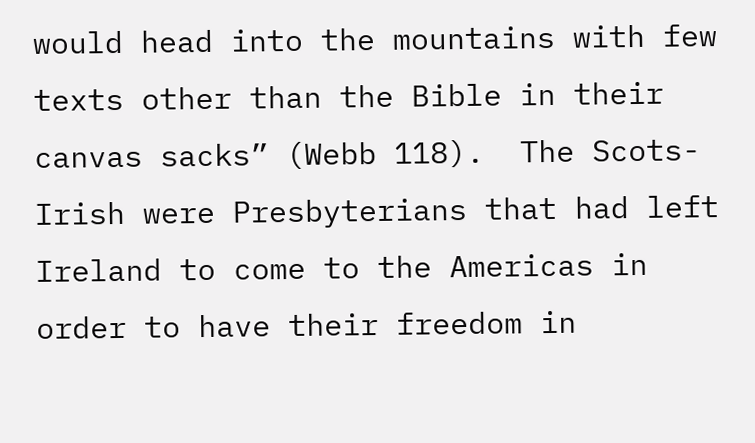would head into the mountains with few texts other than the Bible in their canvas sacks” (Webb 118).  The Scots-Irish were Presbyterians that had left Ireland to come to the Americas in order to have their freedom in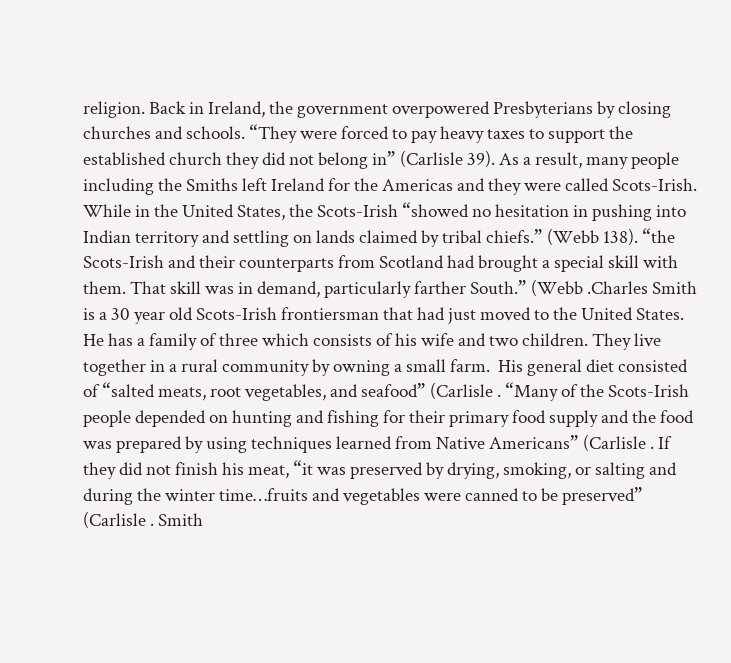religion. Back in Ireland, the government overpowered Presbyterians by closing churches and schools. “They were forced to pay heavy taxes to support the established church they did not belong in” (Carlisle 39). As a result, many people including the Smiths left Ireland for the Americas and they were called Scots-Irish. While in the United States, the Scots-Irish “showed no hesitation in pushing into Indian territory and settling on lands claimed by tribal chiefs.” (Webb 138). “the Scots-Irish and their counterparts from Scotland had brought a special skill with them. That skill was in demand, particularly farther South.” (Webb .Charles Smith is a 30 year old Scots-Irish frontiersman that had just moved to the United States. He has a family of three which consists of his wife and two children. They live together in a rural community by owning a small farm.  His general diet consisted of “salted meats, root vegetables, and seafood” (Carlisle . “Many of the Scots-Irish people depended on hunting and fishing for their primary food supply and the food was prepared by using techniques learned from Native Americans” (Carlisle . If they did not finish his meat, “it was preserved by drying, smoking, or salting and during the winter time…fruits and vegetables were canned to be preserved” (Carlisle . Smith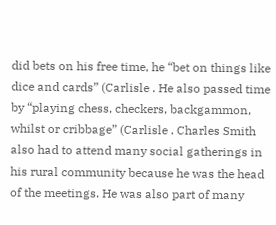did bets on his free time, he “bet on things like dice and cards” (Carlisle . He also passed time by “playing chess, checkers, backgammon, whilst or cribbage” (Carlisle . Charles Smith also had to attend many social gatherings in his rural community because he was the head of the meetings. He was also part of many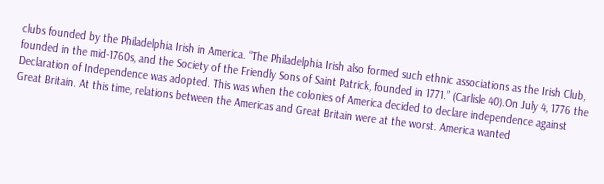clubs founded by the Philadelphia Irish in America. “The Philadelphia Irish also formed such ethnic associations as the Irish Club, founded in the mid-1760s, and the Society of the Friendly Sons of Saint Patrick, founded in 1771.” (Carlisle 40).On July 4, 1776 the Declaration of Independence was adopted. This was when the colonies of America decided to declare independence against Great Britain. At this time, relations between the Americas and Great Britain were at the worst. America wanted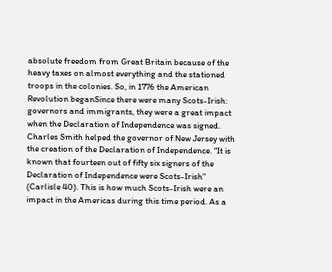absolute freedom from Great Britain because of the heavy taxes on almost everything and the stationed troops in the colonies. So, in 1776 the American Revolution beganSince there were many Scots-Irish: governors and immigrants, they were a great impact when the Declaration of Independence was signed. Charles Smith helped the governor of New Jersey with the creation of the Declaration of Independence. “It is known that fourteen out of fifty six signers of the Declaration of Independence were Scots-Irish” (Carlisle 40). This is how much Scots-Irish were an impact in the Americas during this time period. As a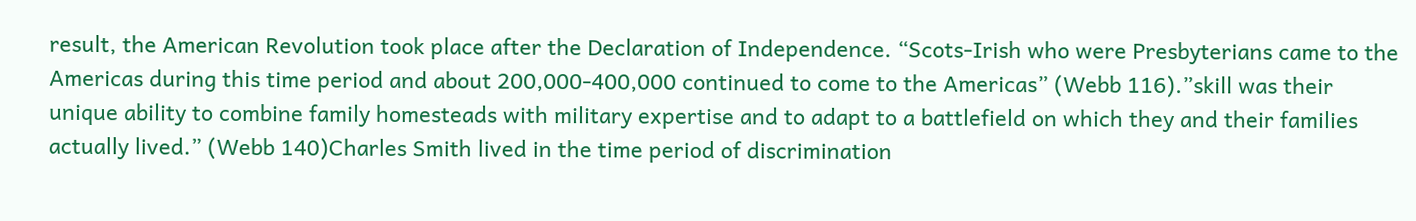result, the American Revolution took place after the Declaration of Independence. “Scots-Irish who were Presbyterians came to the Americas during this time period and about 200,000-400,000 continued to come to the Americas” (Webb 116).”skill was their unique ability to combine family homesteads with military expertise and to adapt to a battlefield on which they and their families actually lived.” (Webb 140)Charles Smith lived in the time period of discrimination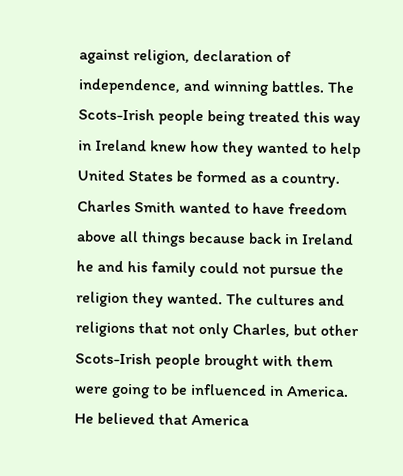against religion, declaration of independence, and winning battles. The Scots-Irish people being treated this way in Ireland knew how they wanted to help United States be formed as a country. Charles Smith wanted to have freedom above all things because back in Ireland he and his family could not pursue the religion they wanted. The cultures and religions that not only Charles, but other Scots-Irish people brought with them were going to be influenced in America. He believed that America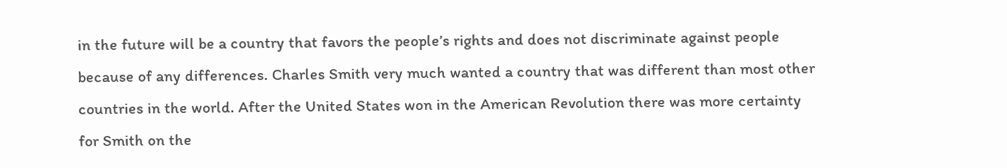in the future will be a country that favors the people’s rights and does not discriminate against people because of any differences. Charles Smith very much wanted a country that was different than most other countries in the world. After the United States won in the American Revolution there was more certainty for Smith on the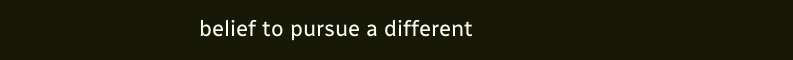belief to pursue a different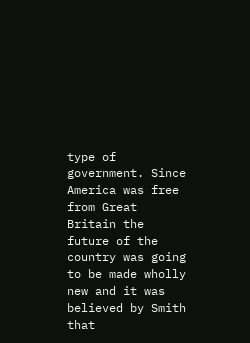type of government. Since America was free from Great Britain the future of the country was going to be made wholly new and it was believed by Smith that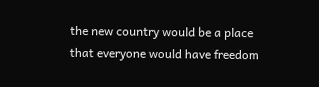the new country would be a place that everyone would have freedom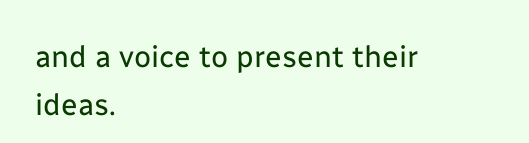and a voice to present their ideas.